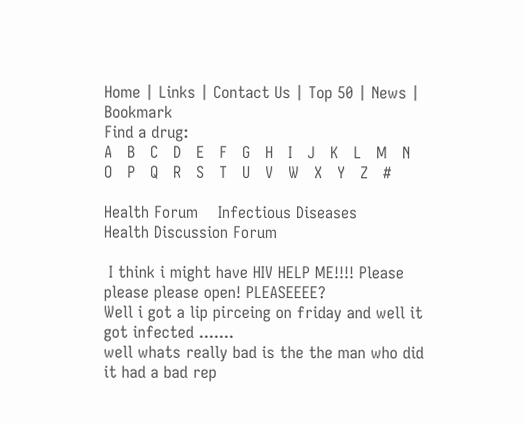Home | Links | Contact Us | Top 50 | News | Bookmark
Find a drug:
A   B   C   D   E   F   G   H   I   J   K   L   M   N   O   P   Q   R   S   T   U   V   W   X   Y   Z   #

Health Forum    Infectious Diseases
Health Discussion Forum

 I think i might have HIV HELP ME!!!! Please please please open! PLEASEEEE?
Well i got a lip pirceing on friday and well it got infected .......
well whats really bad is the the man who did it had a bad rep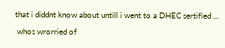that i diddnt know about untill i went to a DHEC sertified ...

 whos wrorried of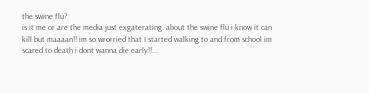the swine flu?
is it me or are the media just exgaterating. about the swine flu i know it can kill but maaaan!! im so wrorried that I started walking to and from school im scared to death i dont wanna die early!!...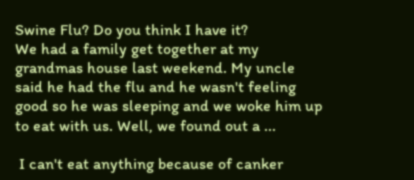Swine Flu? Do you think I have it?
We had a family get together at my grandmas house last weekend. My uncle said he had the flu and he wasn't feeling good so he was sleeping and we woke him up to eat with us. Well, we found out a ...

 I can't eat anything because of canker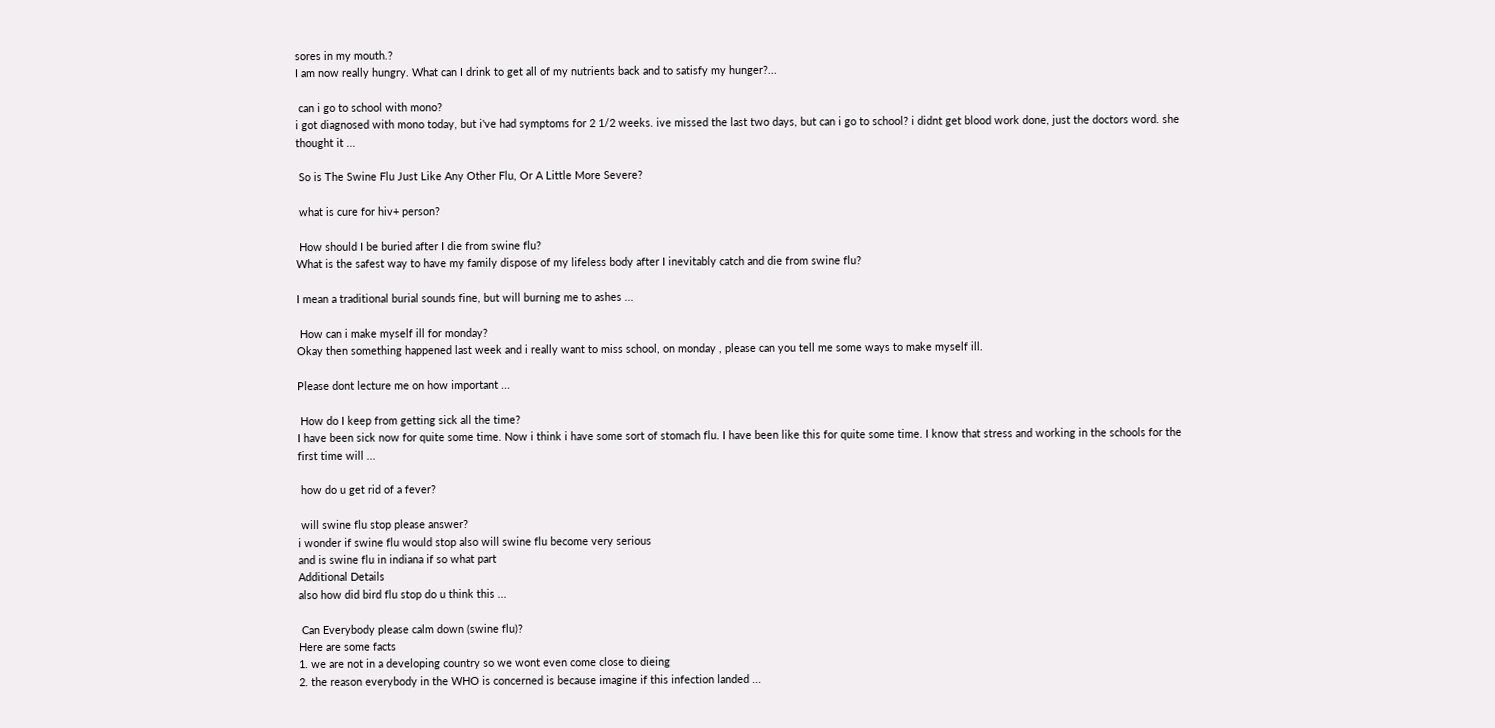sores in my mouth.?
I am now really hungry. What can I drink to get all of my nutrients back and to satisfy my hunger?...

 can i go to school with mono?
i got diagnosed with mono today, but i've had symptoms for 2 1/2 weeks. ive missed the last two days, but can i go to school? i didnt get blood work done, just the doctors word. she thought it ...

 So is The Swine Flu Just Like Any Other Flu, Or A Little More Severe?

 what is cure for hiv+ person?

 How should I be buried after I die from swine flu?
What is the safest way to have my family dispose of my lifeless body after I inevitably catch and die from swine flu?

I mean a traditional burial sounds fine, but will burning me to ashes ...

 How can i make myself ill for monday?
Okay then something happened last week and i really want to miss school, on monday , please can you tell me some ways to make myself ill.

Please dont lecture me on how important ...

 How do I keep from getting sick all the time?
I have been sick now for quite some time. Now i think i have some sort of stomach flu. I have been like this for quite some time. I know that stress and working in the schools for the first time will ...

 how do u get rid of a fever?

 will swine flu stop please answer?
i wonder if swine flu would stop also will swine flu become very serious
and is swine flu in indiana if so what part
Additional Details
also how did bird flu stop do u think this ...

 Can Everybody please calm down (swine flu)?
Here are some facts
1. we are not in a developing country so we wont even come close to dieing
2. the reason everybody in the WHO is concerned is because imagine if this infection landed ...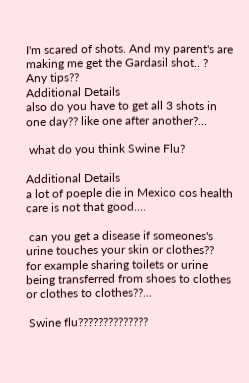I'm scared of shots. And my parent's are making me get the Gardasil shot.. ?
Any tips??
Additional Details
also do you have to get all 3 shots in one day?? like one after another?...

 what do you think Swine Flu?

Additional Details
a lot of poeple die in Mexico cos health care is not that good....

 can you get a disease if someones's urine touches your skin or clothes??
for example sharing toilets or urine being transferred from shoes to clothes or clothes to clothes??...

 Swine flu??????????????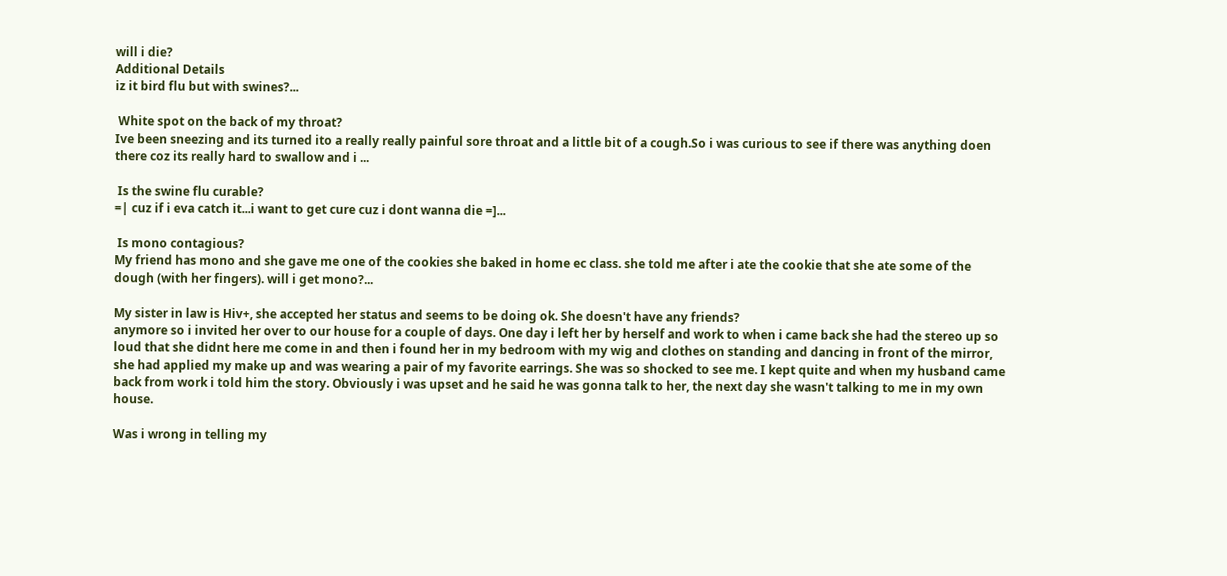will i die?
Additional Details
iz it bird flu but with swines?...

 White spot on the back of my throat?
Ive been sneezing and its turned ito a really really painful sore throat and a little bit of a cough.So i was curious to see if there was anything doen there coz its really hard to swallow and i ...

 Is the swine flu curable?
=| cuz if i eva catch it...i want to get cure cuz i dont wanna die =]...

 Is mono contagious?
My friend has mono and she gave me one of the cookies she baked in home ec class. she told me after i ate the cookie that she ate some of the dough (with her fingers). will i get mono?...

My sister in law is Hiv+, she accepted her status and seems to be doing ok. She doesn't have any friends?
anymore so i invited her over to our house for a couple of days. One day i left her by herself and work to when i came back she had the stereo up so loud that she didnt here me come in and then i found her in my bedroom with my wig and clothes on standing and dancing in front of the mirror, she had applied my make up and was wearing a pair of my favorite earrings. She was so shocked to see me. I kept quite and when my husband came back from work i told him the story. Obviously i was upset and he said he was gonna talk to her, the next day she wasn't talking to me in my own house.

Was i wrong in telling my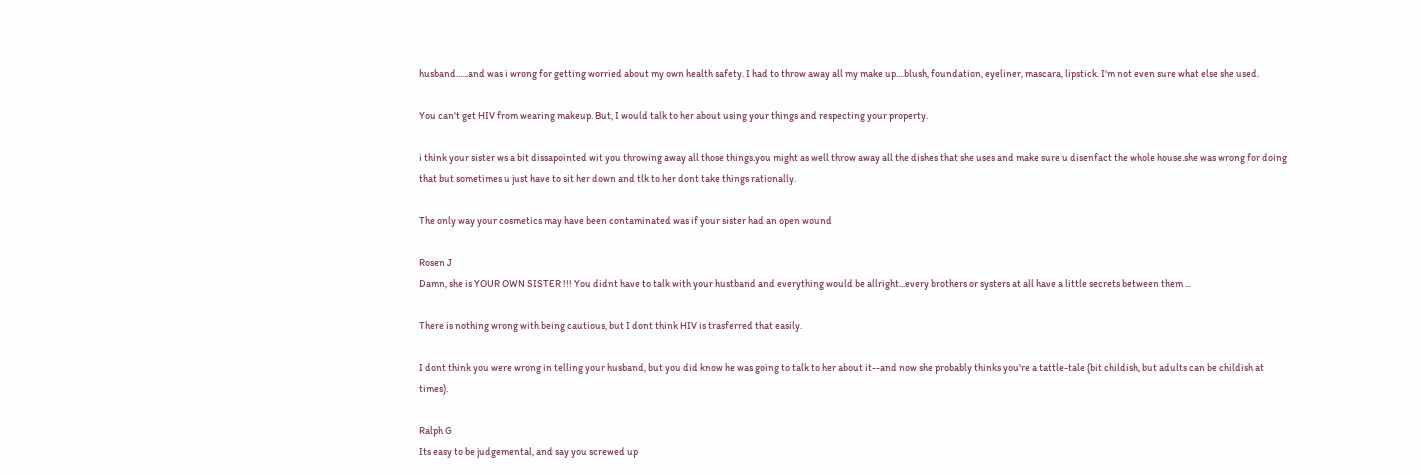husband......and was i wrong for getting worried about my own health safety. I had to throw away all my make up....blush, foundation, eyeliner, mascara, lipstick. I'm not even sure what else she used.

You can't get HIV from wearing makeup. But, I would talk to her about using your things and respecting your property.

i think your sister ws a bit dissapointed wit you throwing away all those things.you might as well throw away all the dishes that she uses and make sure u disenfact the whole house.she was wrong for doing that but sometimes u just have to sit her down and tlk to her dont take things rationally.

The only way your cosmetics may have been contaminated was if your sister had an open wound

Rosen J
Damn, she is YOUR OWN SISTER !!! You didnt have to talk with your hustband and everything would be allright...every brothers or systers at all have a little secrets between them ...

There is nothing wrong with being cautious, but I dont think HIV is trasferred that easily.

I dont think you were wrong in telling your husband, but you did know he was going to talk to her about it--and now she probably thinks you're a tattle-tale (bit childish, but adults can be childish at times).

Ralph G
Its easy to be judgemental, and say you screwed up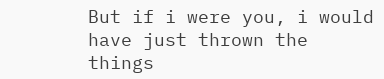But if i were you, i would have just thrown the things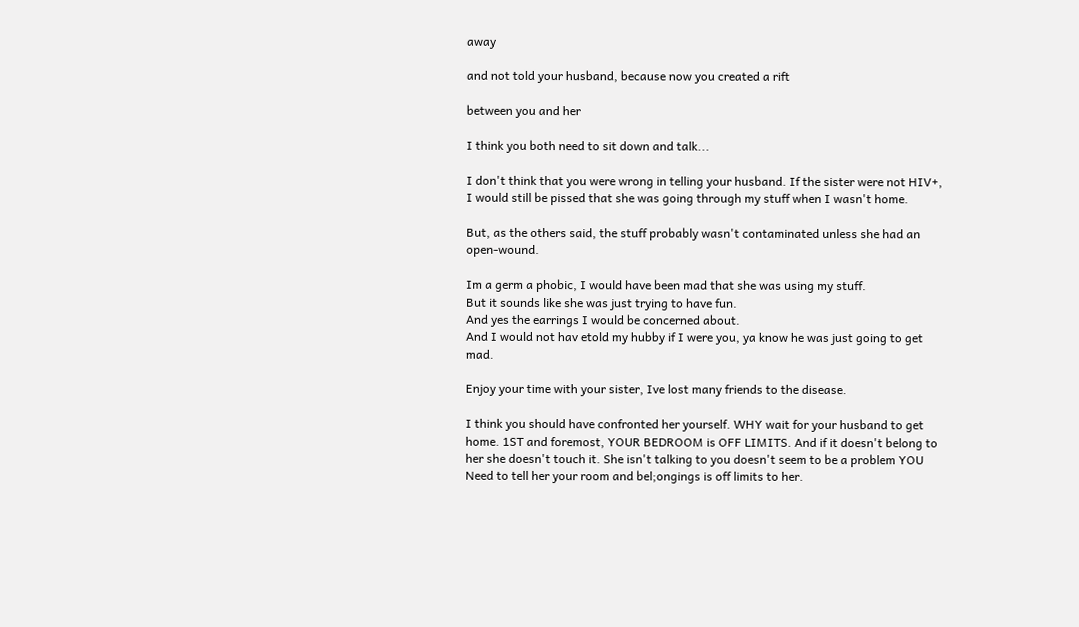away

and not told your husband, because now you created a rift

between you and her

I think you both need to sit down and talk...

I don't think that you were wrong in telling your husband. If the sister were not HIV+, I would still be pissed that she was going through my stuff when I wasn't home.

But, as the others said, the stuff probably wasn't contaminated unless she had an open-wound.

Im a germ a phobic, I would have been mad that she was using my stuff.
But it sounds like she was just trying to have fun.
And yes the earrings I would be concerned about.
And I would not hav etold my hubby if I were you, ya know he was just going to get mad.

Enjoy your time with your sister, Ive lost many friends to the disease.

I think you should have confronted her yourself. WHY wait for your husband to get home. 1ST and foremost, YOUR BEDROOM is OFF LIMITS. And if it doesn't belong to her she doesn't touch it. She isn't talking to you doesn't seem to be a problem YOU Need to tell her your room and bel;ongings is off limits to her.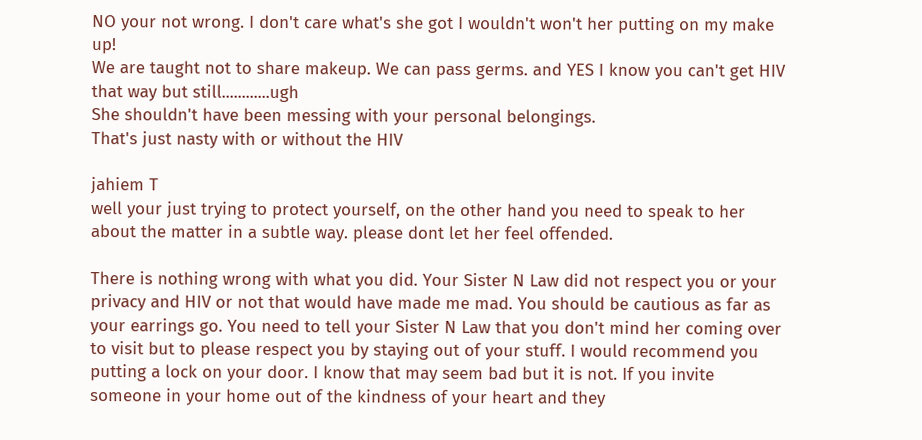NO your not wrong. I don't care what's she got I wouldn't won't her putting on my make up!
We are taught not to share makeup. We can pass germs. and YES I know you can't get HIV that way but still............ugh
She shouldn't have been messing with your personal belongings.
That's just nasty with or without the HIV

jahiem T
well your just trying to protect yourself, on the other hand you need to speak to her about the matter in a subtle way. please dont let her feel offended.

There is nothing wrong with what you did. Your Sister N Law did not respect you or your privacy and HIV or not that would have made me mad. You should be cautious as far as your earrings go. You need to tell your Sister N Law that you don't mind her coming over to visit but to please respect you by staying out of your stuff. I would recommend you putting a lock on your door. I know that may seem bad but it is not. If you invite someone in your home out of the kindness of your heart and they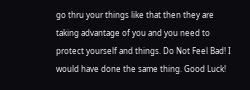go thru your things like that then they are taking advantage of you and you need to protect yourself and things. Do Not Feel Bad! I would have done the same thing. Good Luck!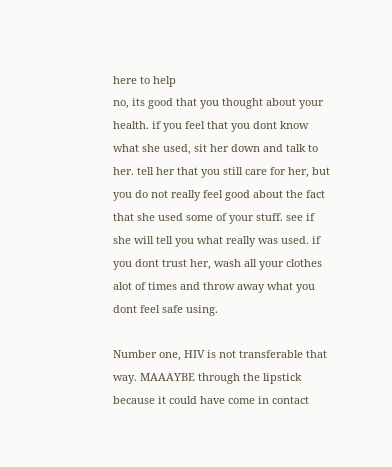here to help
no, its good that you thought about your health. if you feel that you dont know what she used, sit her down and talk to her. tell her that you still care for her, but you do not really feel good about the fact that she used some of your stuff. see if she will tell you what really was used. if you dont trust her, wash all your clothes alot of times and throw away what you dont feel safe using.

Number one, HIV is not transferable that way. MAAAYBE through the lipstick because it could have come in contact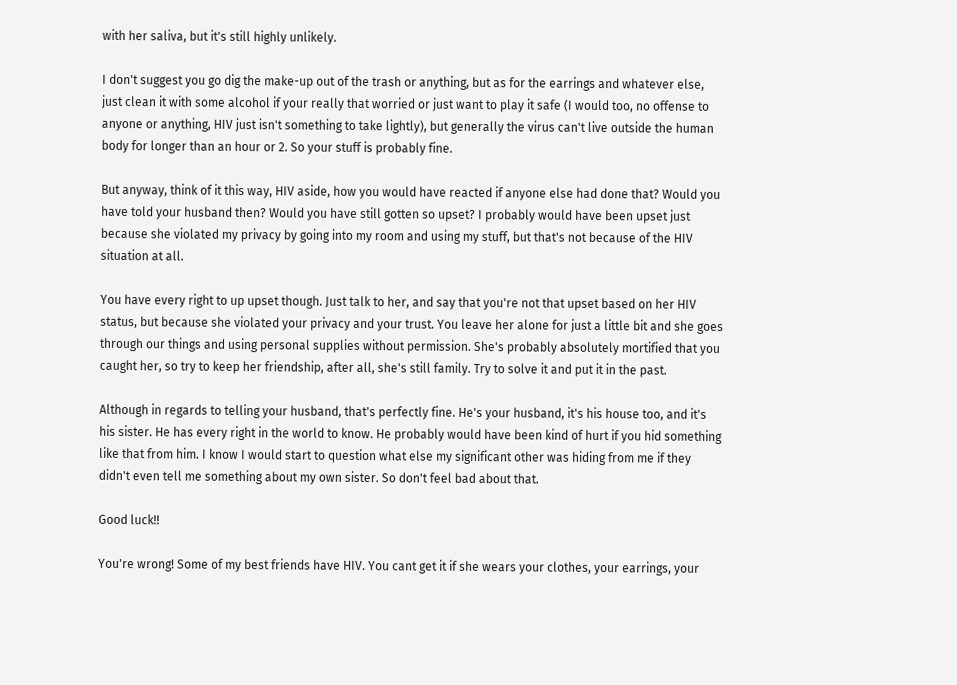with her saliva, but it's still highly unlikely.

I don't suggest you go dig the make-up out of the trash or anything, but as for the earrings and whatever else, just clean it with some alcohol if your really that worried or just want to play it safe (I would too, no offense to anyone or anything, HIV just isn't something to take lightly), but generally the virus can't live outside the human body for longer than an hour or 2. So your stuff is probably fine.

But anyway, think of it this way, HIV aside, how you would have reacted if anyone else had done that? Would you have told your husband then? Would you have still gotten so upset? I probably would have been upset just because she violated my privacy by going into my room and using my stuff, but that's not because of the HIV situation at all.

You have every right to up upset though. Just talk to her, and say that you're not that upset based on her HIV status, but because she violated your privacy and your trust. You leave her alone for just a little bit and she goes through our things and using personal supplies without permission. She's probably absolutely mortified that you caught her, so try to keep her friendship, after all, she's still family. Try to solve it and put it in the past.

Although in regards to telling your husband, that's perfectly fine. He's your husband, it's his house too, and it's his sister. He has every right in the world to know. He probably would have been kind of hurt if you hid something like that from him. I know I would start to question what else my significant other was hiding from me if they didn't even tell me something about my own sister. So don't feel bad about that.

Good luck!!

You're wrong! Some of my best friends have HIV. You cant get it if she wears your clothes, your earrings, your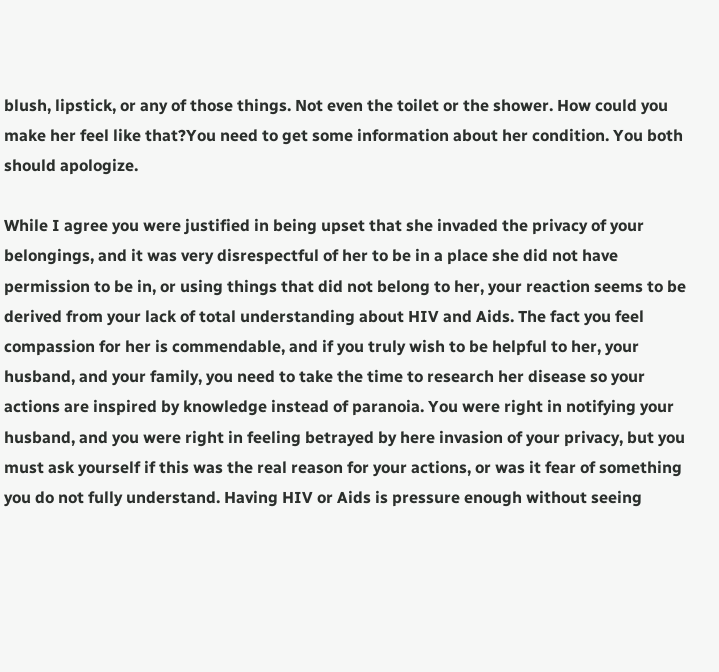blush, lipstick, or any of those things. Not even the toilet or the shower. How could you make her feel like that?You need to get some information about her condition. You both should apologize.

While I agree you were justified in being upset that she invaded the privacy of your belongings, and it was very disrespectful of her to be in a place she did not have permission to be in, or using things that did not belong to her, your reaction seems to be derived from your lack of total understanding about HIV and Aids. The fact you feel compassion for her is commendable, and if you truly wish to be helpful to her, your husband, and your family, you need to take the time to research her disease so your actions are inspired by knowledge instead of paranoia. You were right in notifying your husband, and you were right in feeling betrayed by here invasion of your privacy, but you must ask yourself if this was the real reason for your actions, or was it fear of something you do not fully understand. Having HIV or Aids is pressure enough without seeing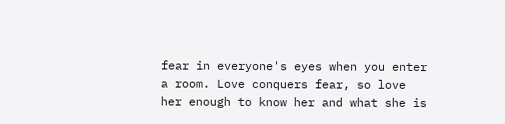fear in everyone's eyes when you enter a room. Love conquers fear, so love her enough to know her and what she is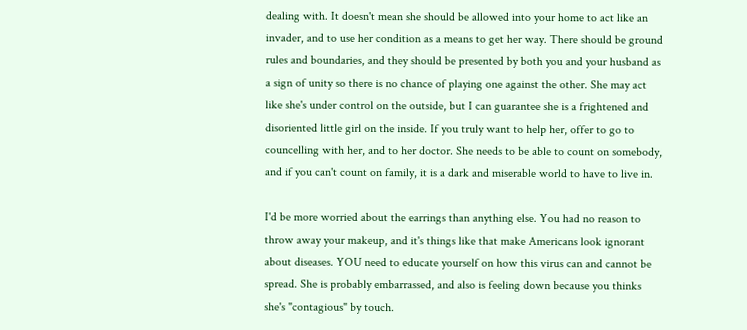dealing with. It doesn't mean she should be allowed into your home to act like an invader, and to use her condition as a means to get her way. There should be ground rules and boundaries, and they should be presented by both you and your husband as a sign of unity so there is no chance of playing one against the other. She may act like she's under control on the outside, but I can guarantee she is a frightened and disoriented little girl on the inside. If you truly want to help her, offer to go to councelling with her, and to her doctor. She needs to be able to count on somebody, and if you can't count on family, it is a dark and miserable world to have to live in.

I'd be more worried about the earrings than anything else. You had no reason to throw away your makeup, and it's things like that make Americans look ignorant about diseases. YOU need to educate yourself on how this virus can and cannot be spread. She is probably embarrassed, and also is feeling down because you thinks she's "contagious" by touch.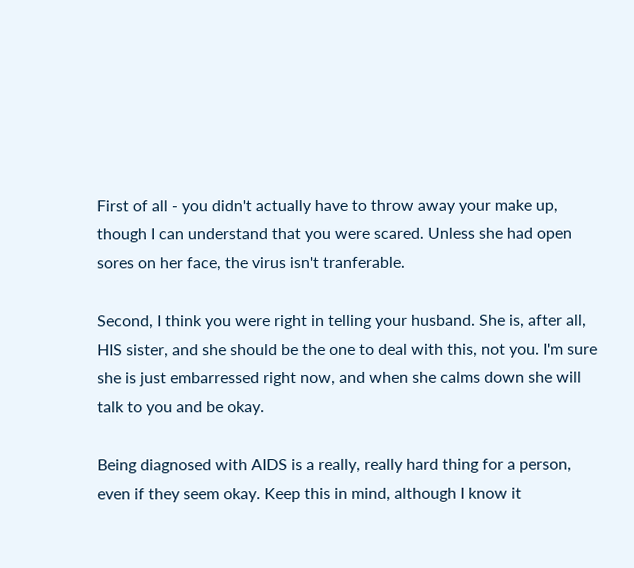First of all - you didn't actually have to throw away your make up, though I can understand that you were scared. Unless she had open sores on her face, the virus isn't tranferable.

Second, I think you were right in telling your husband. She is, after all, HIS sister, and she should be the one to deal with this, not you. I'm sure she is just embarressed right now, and when she calms down she will talk to you and be okay.

Being diagnosed with AIDS is a really, really hard thing for a person, even if they seem okay. Keep this in mind, although I know it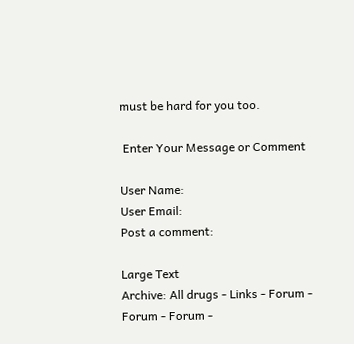must be hard for you too.

 Enter Your Message or Comment

User Name:
User Email:
Post a comment:

Large Text
Archive: All drugs - Links - Forum - Forum - Forum -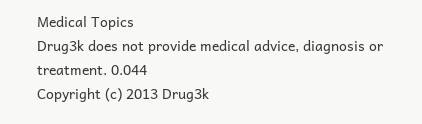Medical Topics
Drug3k does not provide medical advice, diagnosis or treatment. 0.044
Copyright (c) 2013 Drug3k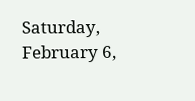Saturday, February 6,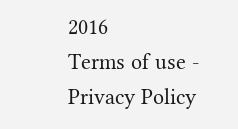2016
Terms of use - Privacy Policy